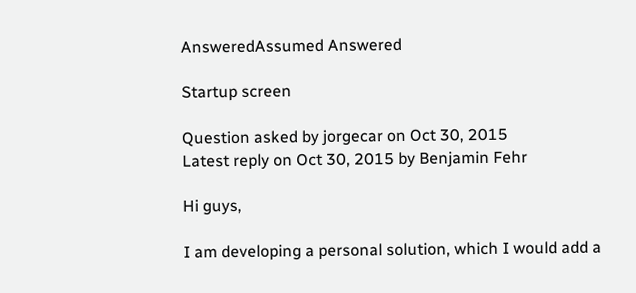AnsweredAssumed Answered

Startup screen

Question asked by jorgecar on Oct 30, 2015
Latest reply on Oct 30, 2015 by Benjamin Fehr

Hi guys,

I am developing a personal solution, which I would add a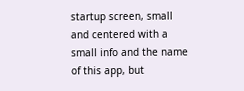startup screen, small and centered with a small info and the name of this app, but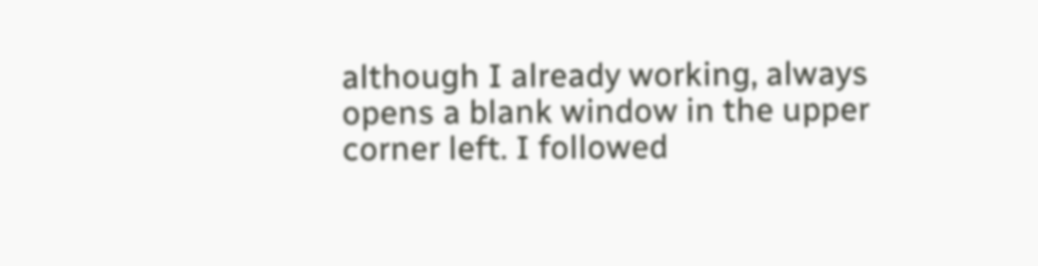although I already working, always opens a blank window in the upper corner left. I followed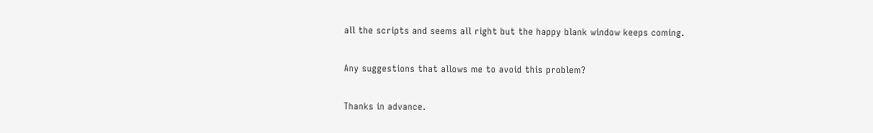all the scripts and seems all right but the happy blank window keeps coming.

Any suggestions that allows me to avoid this problem?

Thanks in advance.